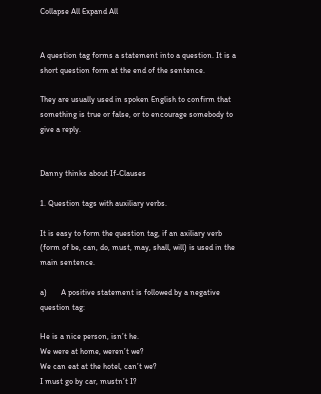Collapse All Expand All


A question tag forms a statement into a question. It is a short question form at the end of the sentence.

They are usually used in spoken English to confirm that something is true or false, or to encourage somebody to give a reply.


Danny thinks about If-Clauses

1. Question tags with auxiliary verbs.

It is easy to form the question tag, if an axiliary verb (form of be, can, do, must, may, shall, will) is used in the main sentence.

a)       A positive statement is followed by a negative question tag:

He is a nice person, isn’t he.
We were at home, weren’t we?
We can eat at the hotel, can’t we?
I must go by car, mustn’t I?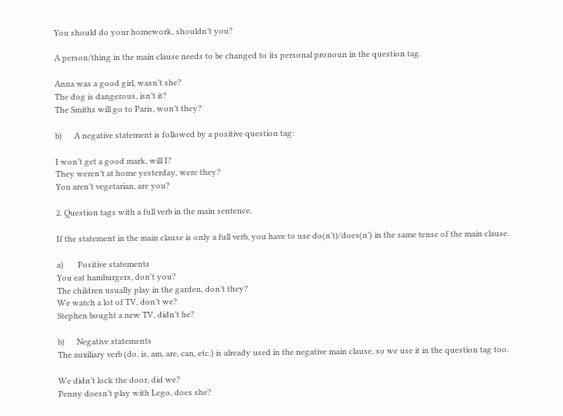You should do your homework, shouldn’t you?

A person/thing in the main clause needs to be changed to its personal pronoun in the question tag.

Anna was a good girl, wasn’t she?
The dog is dangerous, isn’t it?
The Smiths will go to Paris, won’t they?

b)      A negative statement is followed by a positive question tag:

I won’t get a good mark, will I?
They weren’t at home yesterday, were they?
You aren’t vegetarian, are you?

2. Question tags with a full verb in the main sentence.

If the statement in the main clause is only a full verb, you have to use do(n’t)/does(n’) in the same tense of the main clause.

a)       Positive statements
You eat hamburgers, don't you?
The children usually play in the garden, don’t they?
We watch a lot of TV, don’t we?
Stephen bought a new TV, didn’t he?

b)      Negative statements
The auxiliary verb (do, is, am, are, can, etc.) is already used in the negative main clause, so we use it in the question tag too.

We didn’t lock the door, did we?
Penny doesn’t play with Lego, does she?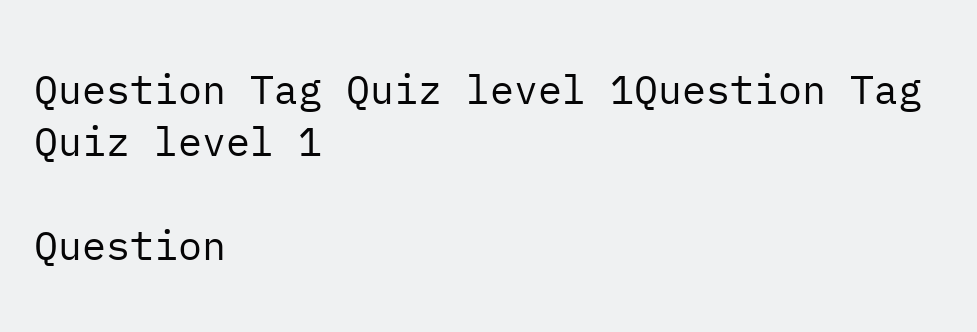Question Tag Quiz level 1Question Tag Quiz level 1

Question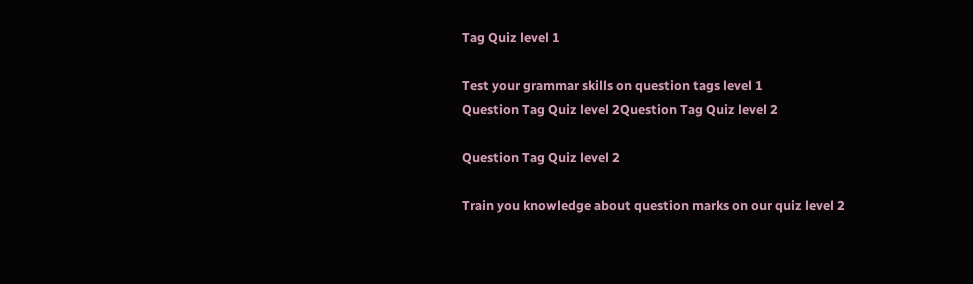Tag Quiz level 1

Test your grammar skills on question tags level 1
Question Tag Quiz level 2Question Tag Quiz level 2

Question Tag Quiz level 2

Train you knowledge about question marks on our quiz level 2